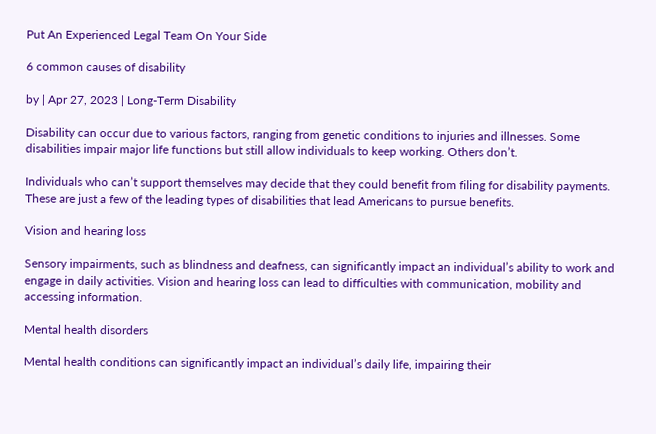Put An Experienced Legal Team On Your Side

6 common causes of disability

by | Apr 27, 2023 | Long-Term Disability

Disability can occur due to various factors, ranging from genetic conditions to injuries and illnesses. Some disabilities impair major life functions but still allow individuals to keep working. Others don’t.

Individuals who can’t support themselves may decide that they could benefit from filing for disability payments. These are just a few of the leading types of disabilities that lead Americans to pursue benefits.

Vision and hearing loss

Sensory impairments, such as blindness and deafness, can significantly impact an individual’s ability to work and engage in daily activities. Vision and hearing loss can lead to difficulties with communication, mobility and accessing information.

Mental health disorders

Mental health conditions can significantly impact an individual’s daily life, impairing their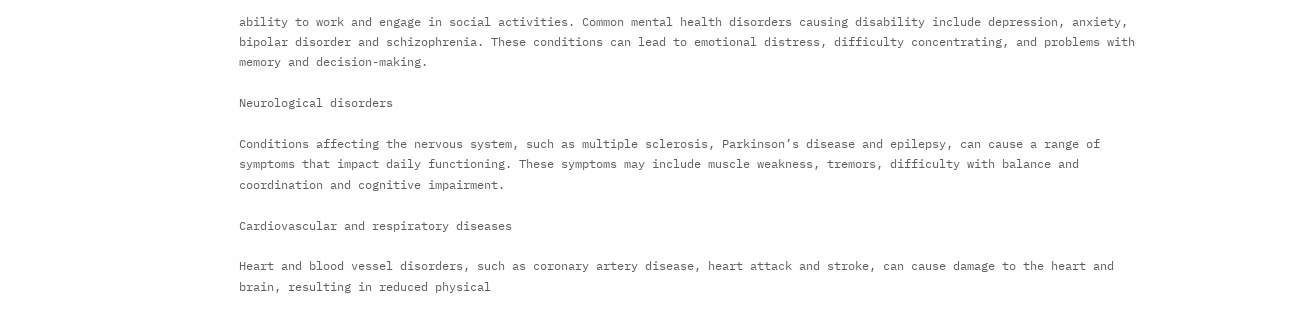ability to work and engage in social activities. Common mental health disorders causing disability include depression, anxiety, bipolar disorder and schizophrenia. These conditions can lead to emotional distress, difficulty concentrating, and problems with memory and decision-making.

Neurological disorders

Conditions affecting the nervous system, such as multiple sclerosis, Parkinson’s disease and epilepsy, can cause a range of symptoms that impact daily functioning. These symptoms may include muscle weakness, tremors, difficulty with balance and coordination and cognitive impairment.

Cardiovascular and respiratory diseases

Heart and blood vessel disorders, such as coronary artery disease, heart attack and stroke, can cause damage to the heart and brain, resulting in reduced physical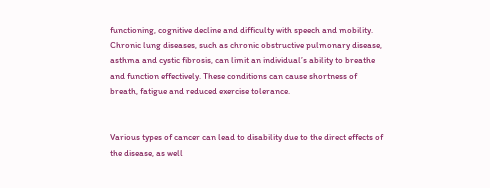functioning, cognitive decline and difficulty with speech and mobility. Chronic lung diseases, such as chronic obstructive pulmonary disease, asthma and cystic fibrosis, can limit an individual’s ability to breathe and function effectively. These conditions can cause shortness of breath, fatigue and reduced exercise tolerance.


Various types of cancer can lead to disability due to the direct effects of the disease, as well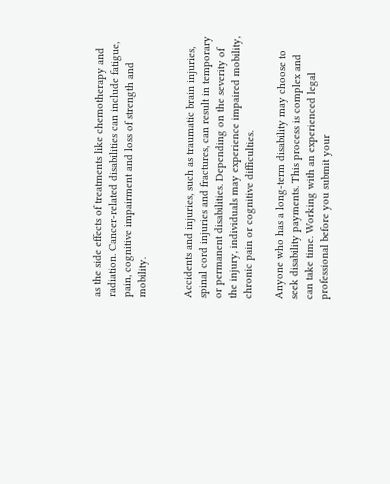as the side effects of treatments like chemotherapy and radiation. Cancer-related disabilities can include fatigue, pain, cognitive impairment and loss of strength and mobility.


Accidents and injuries, such as traumatic brain injuries, spinal cord injuries and fractures, can result in temporary or permanent disabilities. Depending on the severity of the injury, individuals may experience impaired mobility, chronic pain or cognitive difficulties.

Anyone who has a long-term disability may choose to seek disability payments. This process is complex and can take time. Working with an experienced legal professional before you submit your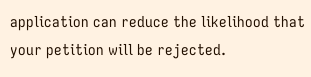application can reduce the likelihood that your petition will be rejected.